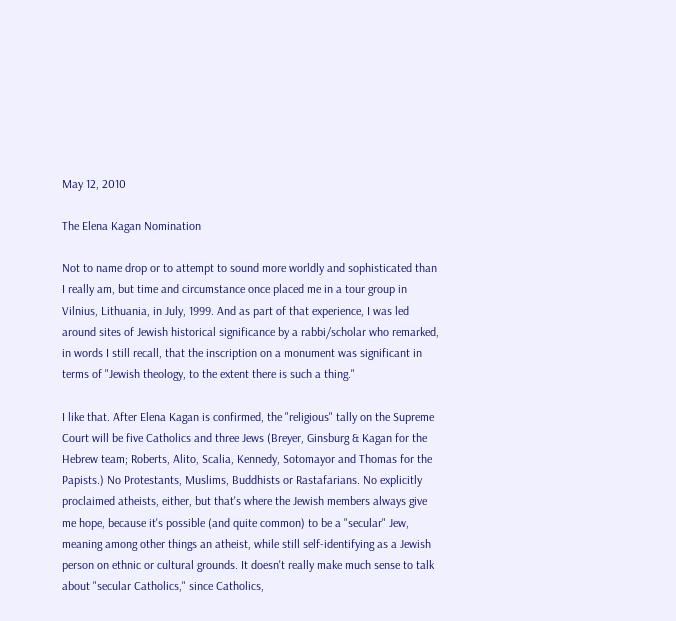May 12, 2010

The Elena Kagan Nomination

Not to name drop or to attempt to sound more worldly and sophisticated than I really am, but time and circumstance once placed me in a tour group in Vilnius, Lithuania, in July, 1999. And as part of that experience, I was led around sites of Jewish historical significance by a rabbi/scholar who remarked, in words I still recall, that the inscription on a monument was significant in terms of "Jewish theology, to the extent there is such a thing."

I like that. After Elena Kagan is confirmed, the "religious" tally on the Supreme Court will be five Catholics and three Jews (Breyer, Ginsburg & Kagan for the Hebrew team; Roberts, Alito, Scalia, Kennedy, Sotomayor and Thomas for the Papists.) No Protestants, Muslims, Buddhists or Rastafarians. No explicitly proclaimed atheists, either, but that's where the Jewish members always give me hope, because it's possible (and quite common) to be a "secular" Jew, meaning among other things an atheist, while still self-identifying as a Jewish person on ethnic or cultural grounds. It doesn't really make much sense to talk about "secular Catholics," since Catholics,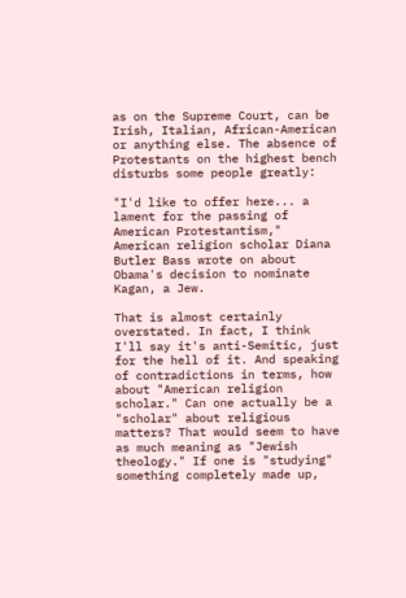as on the Supreme Court, can be Irish, Italian, African-American or anything else. The absence of Protestants on the highest bench disturbs some people greatly:

"I'd like to offer here... a lament for the passing of American Protestantism," American religion scholar Diana Butler Bass wrote on about Obama's decision to nominate Kagan, a Jew.

That is almost certainly overstated. In fact, I think I'll say it's anti-Semitic, just for the hell of it. And speaking of contradictions in terms, how about "American religion scholar." Can one actually be a "scholar" about religious matters? That would seem to have as much meaning as "Jewish theology." If one is "studying" something completely made up,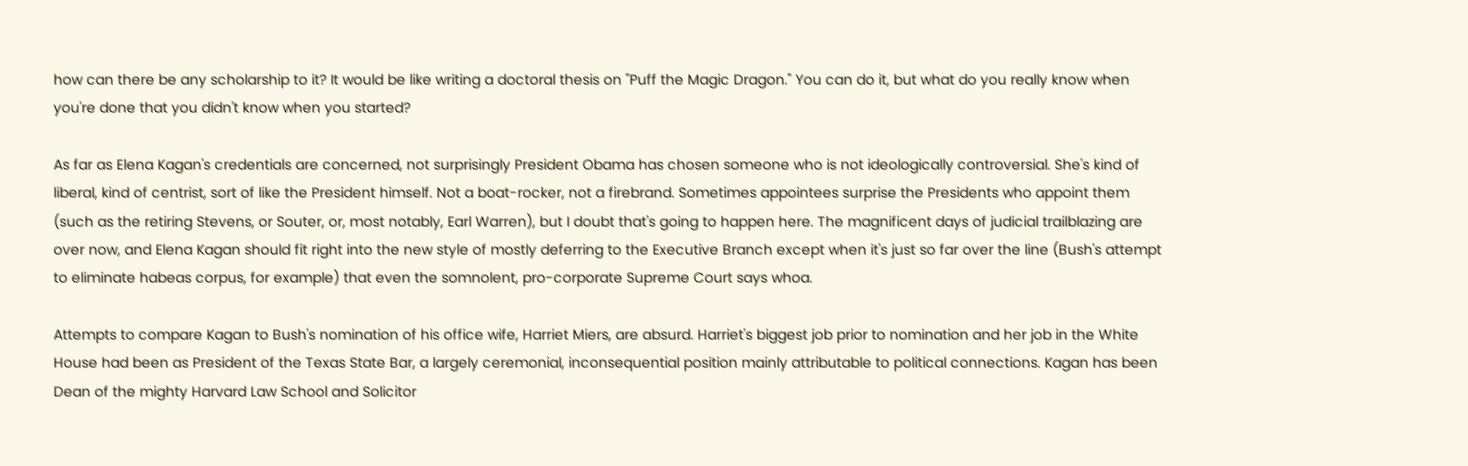how can there be any scholarship to it? It would be like writing a doctoral thesis on "Puff the Magic Dragon." You can do it, but what do you really know when you're done that you didn't know when you started?

As far as Elena Kagan's credentials are concerned, not surprisingly President Obama has chosen someone who is not ideologically controversial. She's kind of liberal, kind of centrist, sort of like the President himself. Not a boat-rocker, not a firebrand. Sometimes appointees surprise the Presidents who appoint them (such as the retiring Stevens, or Souter, or, most notably, Earl Warren), but I doubt that's going to happen here. The magnificent days of judicial trailblazing are over now, and Elena Kagan should fit right into the new style of mostly deferring to the Executive Branch except when it's just so far over the line (Bush's attempt to eliminate habeas corpus, for example) that even the somnolent, pro-corporate Supreme Court says whoa.

Attempts to compare Kagan to Bush's nomination of his office wife, Harriet Miers, are absurd. Harriet's biggest job prior to nomination and her job in the White House had been as President of the Texas State Bar, a largely ceremonial, inconsequential position mainly attributable to political connections. Kagan has been Dean of the mighty Harvard Law School and Solicitor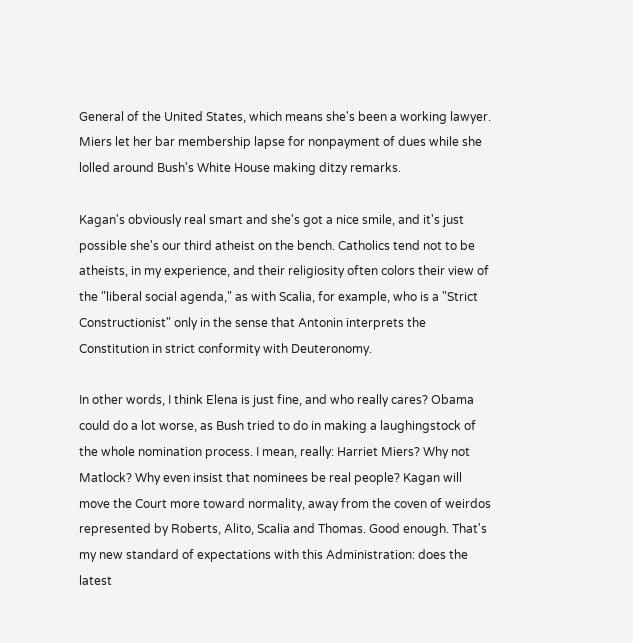General of the United States, which means she's been a working lawyer. Miers let her bar membership lapse for nonpayment of dues while she lolled around Bush's White House making ditzy remarks.

Kagan's obviously real smart and she's got a nice smile, and it's just possible she's our third atheist on the bench. Catholics tend not to be atheists, in my experience, and their religiosity often colors their view of the "liberal social agenda," as with Scalia, for example, who is a "Strict Constructionist" only in the sense that Antonin interprets the Constitution in strict conformity with Deuteronomy.

In other words, I think Elena is just fine, and who really cares? Obama could do a lot worse, as Bush tried to do in making a laughingstock of the whole nomination process. I mean, really: Harriet Miers? Why not Matlock? Why even insist that nominees be real people? Kagan will move the Court more toward normality, away from the coven of weirdos represented by Roberts, Alito, Scalia and Thomas. Good enough. That's my new standard of expectations with this Administration: does the latest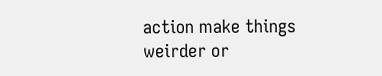action make things weirder or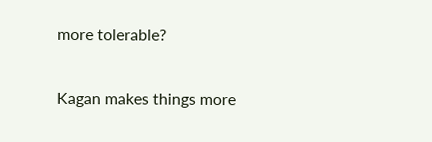more tolerable?

Kagan makes things more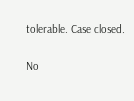tolerable. Case closed.

No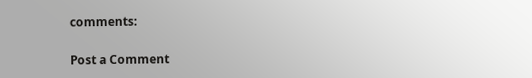comments:

Post a Comment